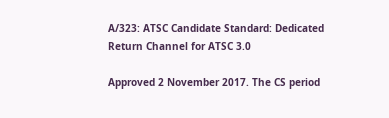A/323: ATSC Candidate Standard: Dedicated Return Channel for ATSC 3.0

Approved 2 November 2017. The CS period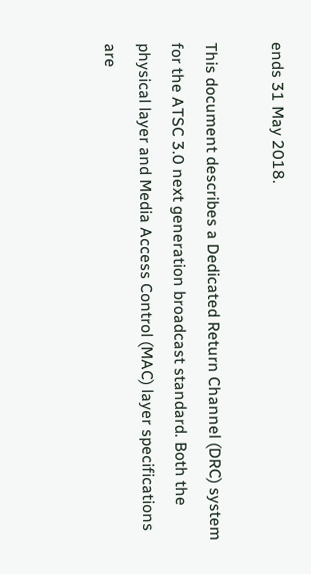ends 31 May 2018.

This document describes a Dedicated Return Channel (DRC) system for the ATSC 3.0 next generation broadcast standard. Both the physical layer and Media Access Control (MAC) layer specifications are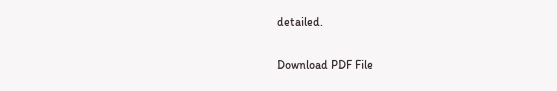detailed.

Download PDF File